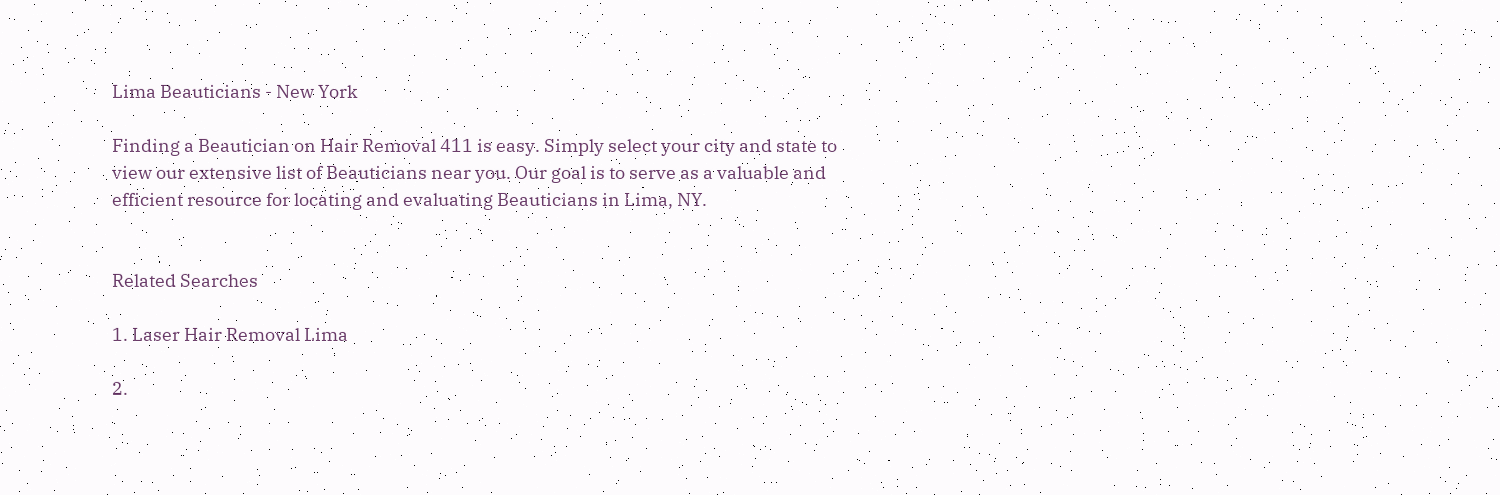Lima Beauticians - New York

Finding a Beautician on Hair Removal 411 is easy. Simply select your city and state to view our extensive list of Beauticians near you. Our goal is to serve as a valuable and efficient resource for locating and evaluating Beauticians in Lima, NY.


Related Searches

1. Laser Hair Removal Lima

2.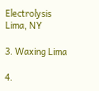Electrolysis Lima, NY

3. Waxing Lima

4.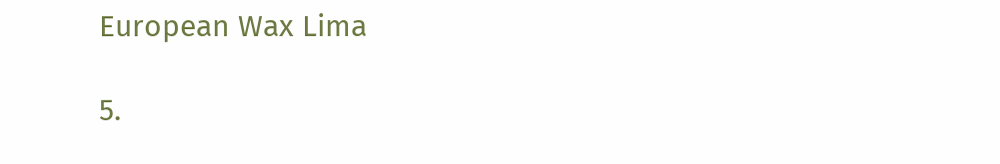European Wax Lima

5.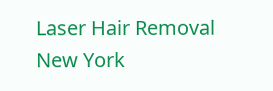Laser Hair Removal New York